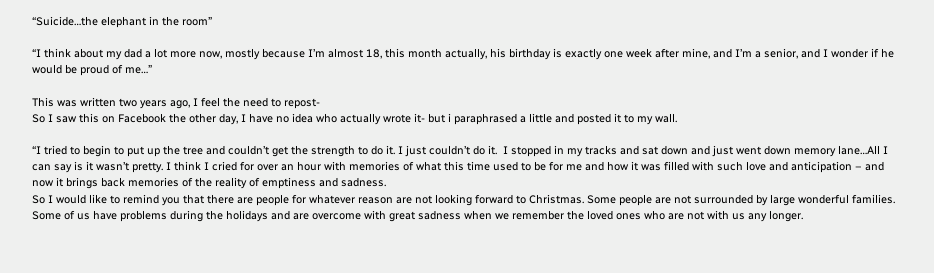“Suicide…the elephant in the room”

“I think about my dad a lot more now, mostly because I’m almost 18, this month actually, his birthday is exactly one week after mine, and I’m a senior, and I wonder if he would be proud of me…”

This was written two years ago, I feel the need to repost-
So I saw this on Facebook the other day, I have no idea who actually wrote it- but i paraphrased a little and posted it to my wall.

“I tried to begin to put up the tree and couldn’t get the strength to do it. I just couldn’t do it.  I stopped in my tracks and sat down and just went down memory lane…All I can say is it wasn’t pretty. I think I cried for over an hour with memories of what this time used to be for me and how it was filled with such love and anticipation – and now it brings back memories of the reality of emptiness and sadness.
So I would like to remind you that there are people for whatever reason are not looking forward to Christmas. Some people are not surrounded by large wonderful families.
Some of us have problems during the holidays and are overcome with great sadness when we remember the loved ones who are not with us any longer.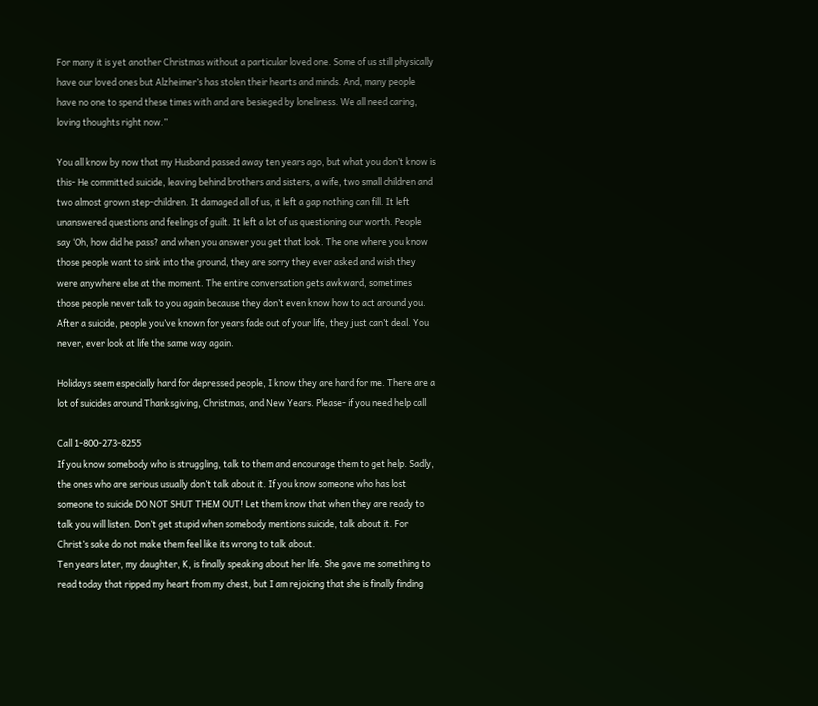For many it is yet another Christmas without a particular loved one. Some of us still physically have our loved ones but Alzheimer’s has stolen their hearts and minds. And, many people have no one to spend these times with and are besieged by loneliness. We all need caring, loving thoughts right now.”

You all know by now that my Husband passed away ten years ago, but what you don’t know is this- He committed suicide, leaving behind brothers and sisters, a wife, two small children and two almost grown step-children. It damaged all of us, it left a gap nothing can fill. It left unanswered questions and feelings of guilt. It left a lot of us questioning our worth. People say ‘Oh, how did he pass? and when you answer you get that look. The one where you know those people want to sink into the ground, they are sorry they ever asked and wish they were anywhere else at the moment. The entire conversation gets awkward, sometimes those people never talk to you again because they don’t even know how to act around you. After a suicide, people you’ve known for years fade out of your life, they just can’t deal. You never, ever look at life the same way again.

Holidays seem especially hard for depressed people, I know they are hard for me. There are a lot of suicides around Thanksgiving, Christmas, and New Years. Please- if you need help call

Call 1-800-273-8255
If you know somebody who is struggling, talk to them and encourage them to get help. Sadly, the ones who are serious usually don’t talk about it. If you know someone who has lost someone to suicide DO NOT SHUT THEM OUT! Let them know that when they are ready to talk you will listen. Don’t get stupid when somebody mentions suicide, talk about it. For Christ’s sake do not make them feel like its wrong to talk about.
Ten years later, my daughter, K, is finally speaking about her life. She gave me something to read today that ripped my heart from my chest, but I am rejoicing that she is finally finding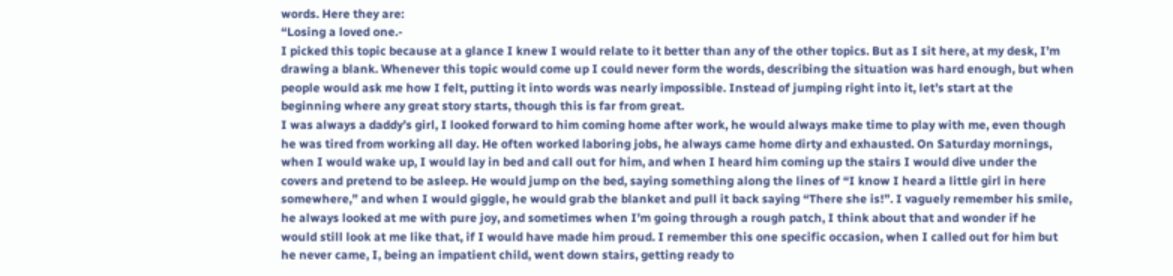words. Here they are:
“Losing a loved one.-
I picked this topic because at a glance I knew I would relate to it better than any of the other topics. But as I sit here, at my desk, I’m drawing a blank. Whenever this topic would come up I could never form the words, describing the situation was hard enough, but when people would ask me how I felt, putting it into words was nearly impossible. Instead of jumping right into it, let’s start at the beginning where any great story starts, though this is far from great.
I was always a daddy’s girl, I looked forward to him coming home after work, he would always make time to play with me, even though he was tired from working all day. He often worked laboring jobs, he always came home dirty and exhausted. On Saturday mornings, when I would wake up, I would lay in bed and call out for him, and when I heard him coming up the stairs I would dive under the covers and pretend to be asleep. He would jump on the bed, saying something along the lines of “I know I heard a little girl in here somewhere,” and when I would giggle, he would grab the blanket and pull it back saying “There she is!”. I vaguely remember his smile, he always looked at me with pure joy, and sometimes when I’m going through a rough patch, I think about that and wonder if he would still look at me like that, if I would have made him proud. I remember this one specific occasion, when I called out for him but he never came, I, being an impatient child, went down stairs, getting ready to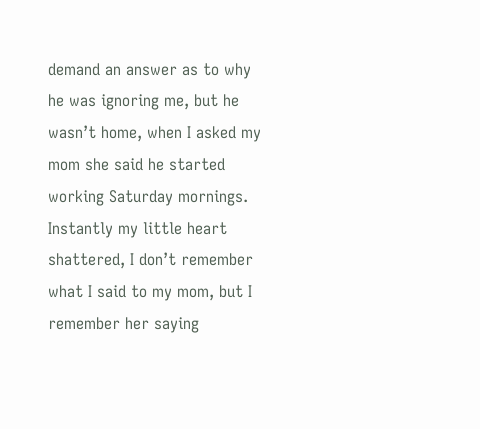demand an answer as to why he was ignoring me, but he wasn’t home, when I asked my mom she said he started working Saturday mornings. Instantly my little heart shattered, I don’t remember what I said to my mom, but I remember her saying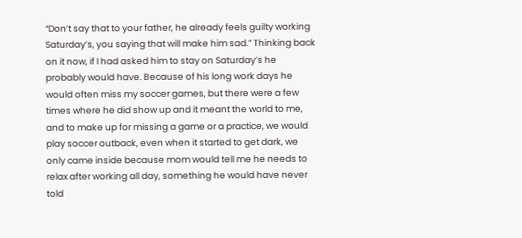“Don’t say that to your father, he already feels guilty working Saturday’s, you saying that will make him sad.” Thinking back on it now, if I had asked him to stay on Saturday’s he probably would have. Because of his long work days he would often miss my soccer games, but there were a few times where he did show up and it meant the world to me, and to make up for missing a game or a practice, we would play soccer outback, even when it started to get dark, we only came inside because mom would tell me he needs to relax after working all day, something he would have never told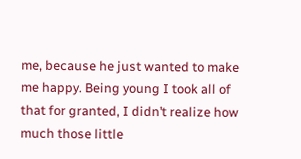me, because he just wanted to make me happy. Being young I took all of that for granted, I didn’t realize how much those little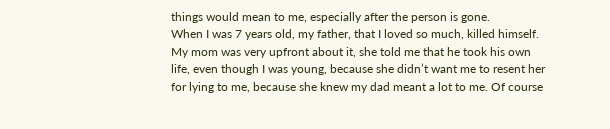things would mean to me, especially after the person is gone.
When I was 7 years old, my father, that I loved so much, killed himself. My mom was very upfront about it, she told me that he took his own life, even though I was young, because she didn’t want me to resent her for lying to me, because she knew my dad meant a lot to me. Of course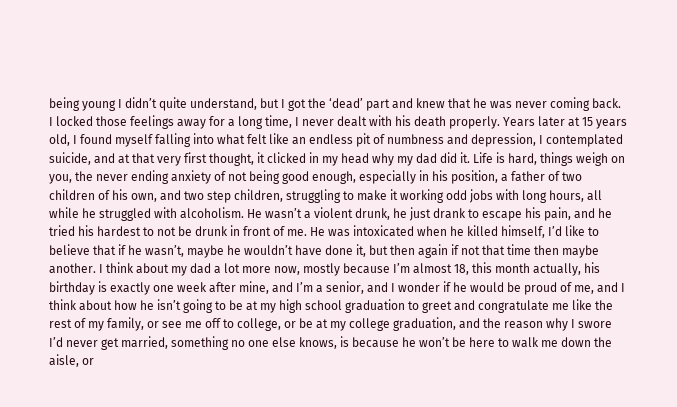being young I didn’t quite understand, but I got the ‘dead’ part and knew that he was never coming back. I locked those feelings away for a long time, I never dealt with his death properly. Years later at 15 years old, I found myself falling into what felt like an endless pit of numbness and depression, I contemplated suicide, and at that very first thought, it clicked in my head why my dad did it. Life is hard, things weigh on you, the never ending anxiety of not being good enough, especially in his position, a father of two children of his own, and two step children, struggling to make it working odd jobs with long hours, all while he struggled with alcoholism. He wasn’t a violent drunk, he just drank to escape his pain, and he tried his hardest to not be drunk in front of me. He was intoxicated when he killed himself, I’d like to believe that if he wasn’t, maybe he wouldn’t have done it, but then again if not that time then maybe another. I think about my dad a lot more now, mostly because I’m almost 18, this month actually, his birthday is exactly one week after mine, and I’m a senior, and I wonder if he would be proud of me, and I think about how he isn’t going to be at my high school graduation to greet and congratulate me like the rest of my family, or see me off to college, or be at my college graduation, and the reason why I swore I’d never get married, something no one else knows, is because he won’t be here to walk me down the aisle, or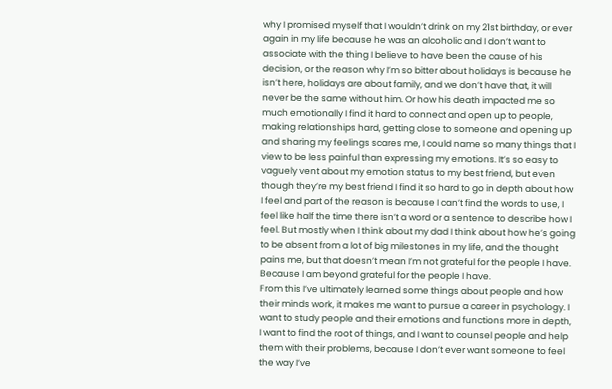why I promised myself that I wouldn’t drink on my 21st birthday, or ever again in my life because he was an alcoholic and I don’t want to associate with the thing I believe to have been the cause of his decision, or the reason why I’m so bitter about holidays is because he isn’t here, holidays are about family, and we don’t have that, it will never be the same without him. Or how his death impacted me so much emotionally I find it hard to connect and open up to people, making relationships hard, getting close to someone and opening up and sharing my feelings scares me, I could name so many things that I view to be less painful than expressing my emotions. It’s so easy to vaguely vent about my emotion status to my best friend, but even though they’re my best friend I find it so hard to go in depth about how I feel and part of the reason is because I can’t find the words to use, I feel like half the time there isn’t a word or a sentence to describe how I feel. But mostly when I think about my dad I think about how he’s going to be absent from a lot of big milestones in my life, and the thought pains me, but that doesn’t mean I’m not grateful for the people I have. Because I am beyond grateful for the people I have.
From this I’ve ultimately learned some things about people and how their minds work, it makes me want to pursue a career in psychology. I want to study people and their emotions and functions more in depth, I want to find the root of things, and I want to counsel people and help them with their problems, because I don’t ever want someone to feel the way I’ve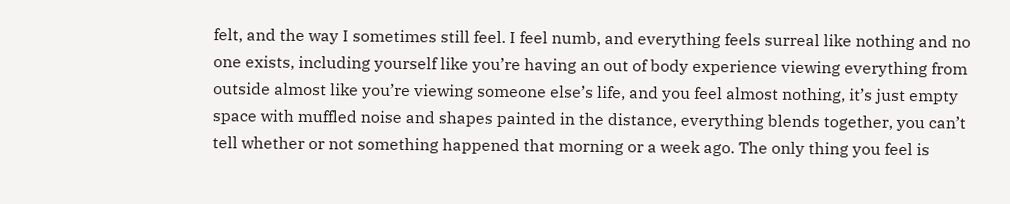felt, and the way I sometimes still feel. I feel numb, and everything feels surreal like nothing and no one exists, including yourself like you’re having an out of body experience viewing everything from outside almost like you’re viewing someone else’s life, and you feel almost nothing, it’s just empty space with muffled noise and shapes painted in the distance, everything blends together, you can’t tell whether or not something happened that morning or a week ago. The only thing you feel is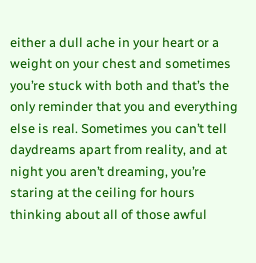either a dull ache in your heart or a weight on your chest and sometimes you’re stuck with both and that’s the only reminder that you and everything else is real. Sometimes you can’t tell daydreams apart from reality, and at night you aren’t dreaming, you’re staring at the ceiling for hours thinking about all of those awful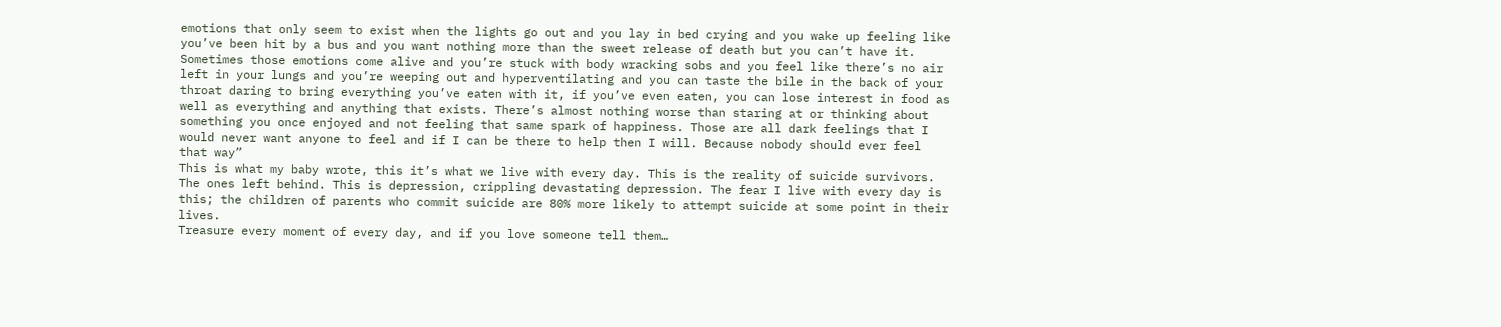emotions that only seem to exist when the lights go out and you lay in bed crying and you wake up feeling like you’ve been hit by a bus and you want nothing more than the sweet release of death but you can’t have it. Sometimes those emotions come alive and you’re stuck with body wracking sobs and you feel like there’s no air left in your lungs and you’re weeping out and hyperventilating and you can taste the bile in the back of your throat daring to bring everything you’ve eaten with it, if you’ve even eaten, you can lose interest in food as well as everything and anything that exists. There’s almost nothing worse than staring at or thinking about something you once enjoyed and not feeling that same spark of happiness. Those are all dark feelings that I would never want anyone to feel and if I can be there to help then I will. Because nobody should ever feel that way”
This is what my baby wrote, this it’s what we live with every day. This is the reality of suicide survivors. The ones left behind. This is depression, crippling devastating depression. The fear I live with every day is this; the children of parents who commit suicide are 80% more likely to attempt suicide at some point in their lives.
Treasure every moment of every day, and if you love someone tell them…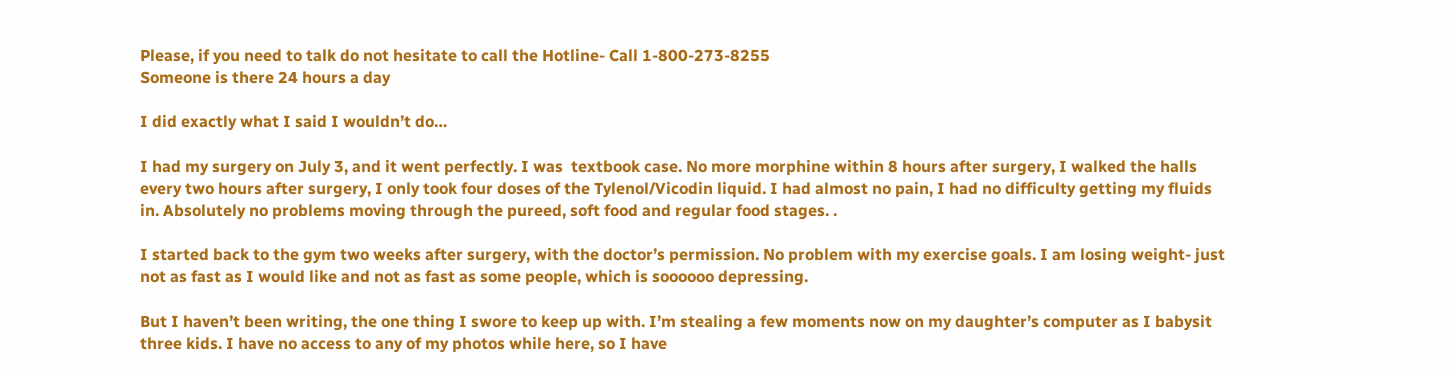Please, if you need to talk do not hesitate to call the Hotline- Call 1-800-273-8255
Someone is there 24 hours a day

I did exactly what I said I wouldn’t do…

I had my surgery on July 3, and it went perfectly. I was  textbook case. No more morphine within 8 hours after surgery, I walked the halls every two hours after surgery, I only took four doses of the Tylenol/Vicodin liquid. I had almost no pain, I had no difficulty getting my fluids in. Absolutely no problems moving through the pureed, soft food and regular food stages. .

I started back to the gym two weeks after surgery, with the doctor’s permission. No problem with my exercise goals. I am losing weight- just not as fast as I would like and not as fast as some people, which is soooooo depressing.

But I haven’t been writing, the one thing I swore to keep up with. I’m stealing a few moments now on my daughter’s computer as I babysit three kids. I have no access to any of my photos while here, so I have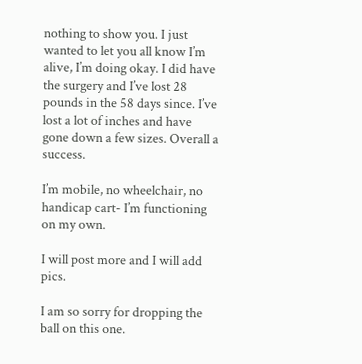nothing to show you. I just wanted to let you all know I’m alive, I’m doing okay. I did have the surgery and I’ve lost 28 pounds in the 58 days since. I’ve lost a lot of inches and have gone down a few sizes. Overall a success.

I’m mobile, no wheelchair, no handicap cart- I’m functioning on my own.

I will post more and I will add pics.

I am so sorry for dropping the ball on this one.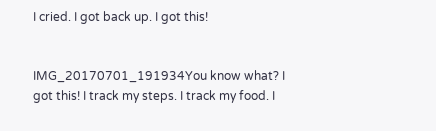I cried. I got back up. I got this!


IMG_20170701_191934You know what? I got this! I track my steps. I track my food. I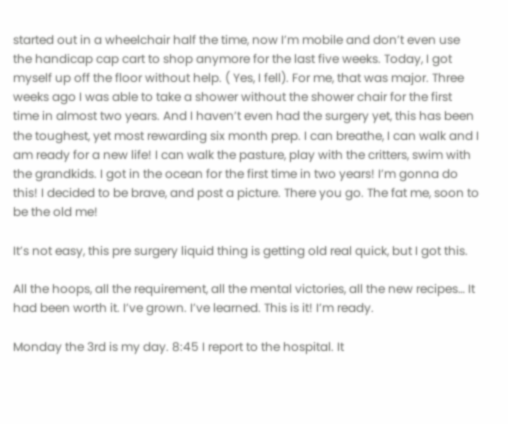started out in a wheelchair half the time, now I’m mobile and don’t even use the handicap cap cart to shop anymore for the last five weeks. Today, I got myself up off the floor without help. ( Yes, I fell). For me, that was major. Three weeks ago I was able to take a shower without the shower chair for the first time in almost two years. And I haven’t even had the surgery yet, this has been the toughest, yet most rewarding six month prep. I can breathe, I can walk and I am ready for a new life! I can walk the pasture, play with the critters, swim with the grandkids. I got in the ocean for the first time in two years! I’m gonna do this! I decided to be brave, and post a picture. There you go. The fat me, soon to be the old me!

It’s not easy, this pre surgery liquid thing is getting old real quick, but I got this.

All the hoops, all the requirement, all the mental victories, all the new recipes… It had been worth it. I’ve grown. I’ve learned. This is it! I’m ready.

Monday the 3rd is my day. 8:45 I report to the hospital. It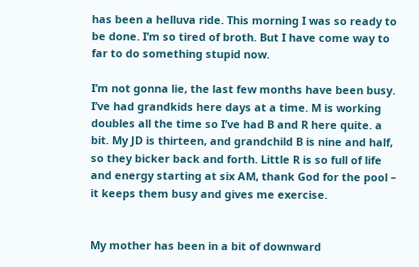has been a helluva ride. This morning I was so ready to be done. I’m so tired of broth. But I have come way to far to do something stupid now.

I’m not gonna lie, the last few months have been busy. I’ve had grandkids here days at a time. M is working doubles all the time so I’ve had B and R here quite. a bit. My JD is thirteen, and grandchild B is nine and half, so they bicker back and forth. Little R is so full of life and energy starting at six AM, thank God for the pool – it keeps them busy and gives me exercise.


My mother has been in a bit of downward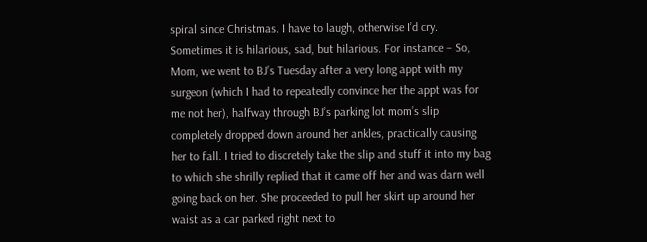spiral since Christmas. I have to laugh, otherwise I’d cry. Sometimes it is hilarious, sad, but hilarious. For instance – So, Mom, we went to BJ’s Tuesday after a very long appt with my surgeon (which I had to repeatedly convince her the appt was for me not her), halfway through BJ’s parking lot mom’s slip completely dropped down around her ankles, practically causing her to fall. I tried to discretely take the slip and stuff it into my bag to which she shrilly replied that it came off her and was darn well going back on her. She proceeded to pull her skirt up around her waist as a car parked right next to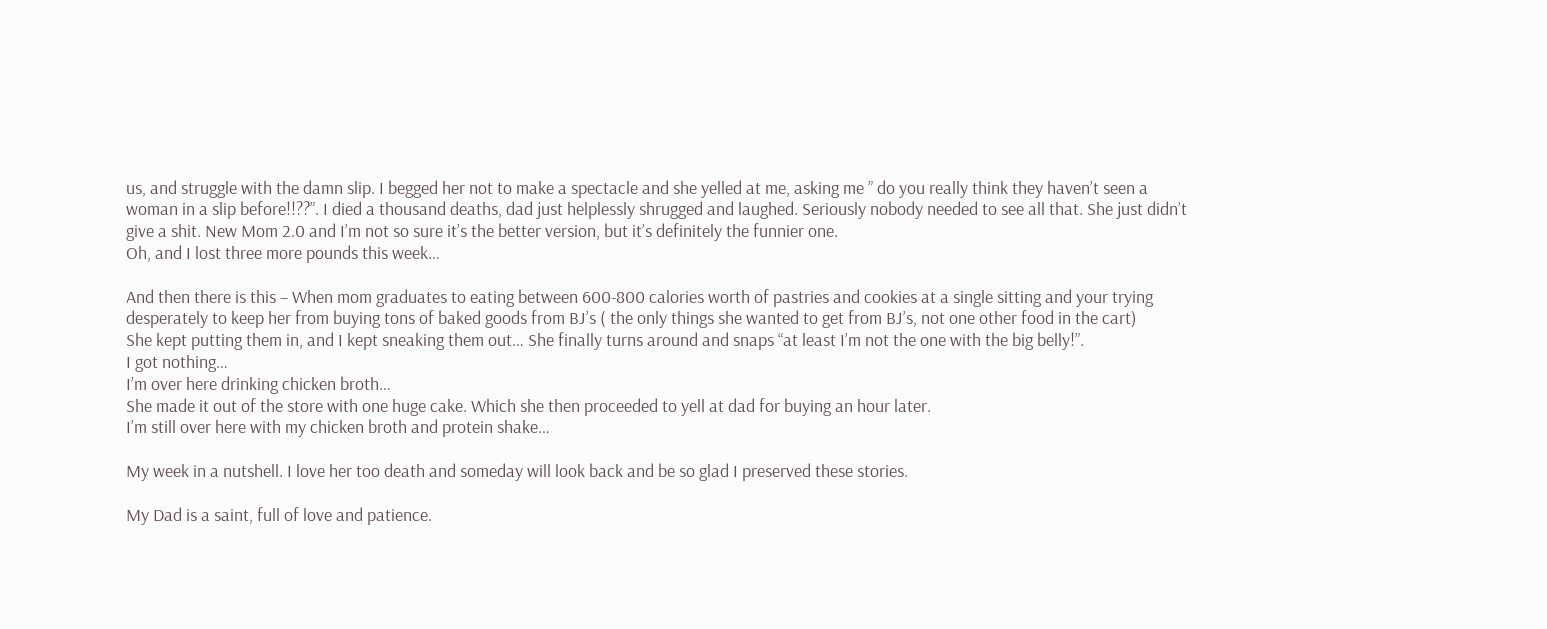us, and struggle with the damn slip. I begged her not to make a spectacle and she yelled at me, asking me ” do you really think they haven’t seen a woman in a slip before!!??”. I died a thousand deaths, dad just helplessly shrugged and laughed. Seriously nobody needed to see all that. She just didn’t give a shit. New Mom 2.0 and I’m not so sure it’s the better version, but it’s definitely the funnier one.
Oh, and I lost three more pounds this week…

And then there is this – When mom graduates to eating between 600-800 calories worth of pastries and cookies at a single sitting and your trying desperately to keep her from buying tons of baked goods from BJ’s ( the only things she wanted to get from BJ’s, not one other food in the cart)
She kept putting them in, and I kept sneaking them out… She finally turns around and snaps “at least I’m not the one with the big belly!”.
I got nothing…
I’m over here drinking chicken broth…
She made it out of the store with one huge cake. Which she then proceeded to yell at dad for buying an hour later.
I’m still over here with my chicken broth and protein shake…

My week in a nutshell. I love her too death and someday will look back and be so glad I preserved these stories.

My Dad is a saint, full of love and patience.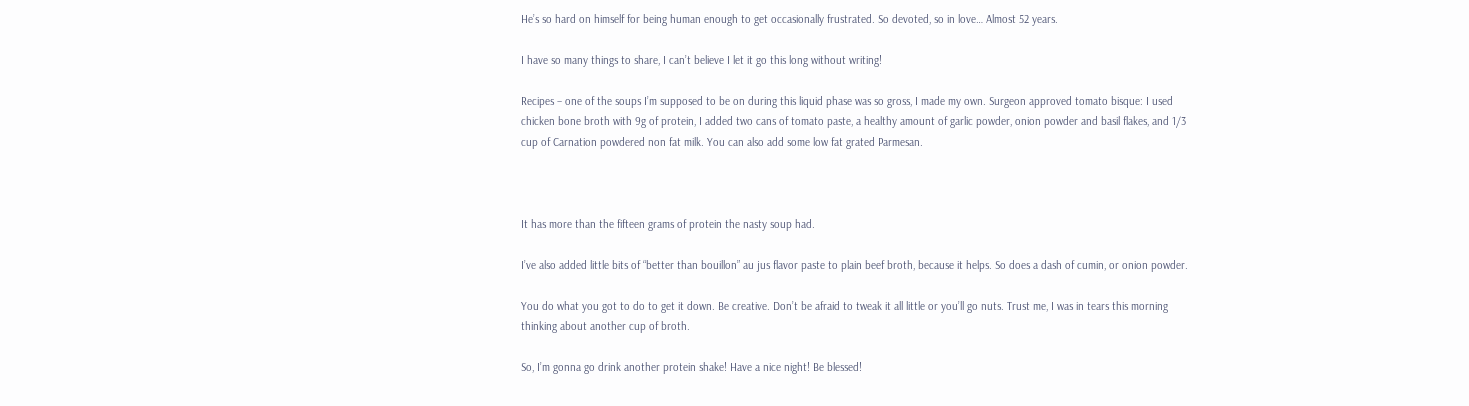He’s so hard on himself for being human enough to get occasionally frustrated. So devoted, so in love… Almost 52 years.

I have so many things to share, I can’t believe I let it go this long without writing!

Recipes – one of the soups I’m supposed to be on during this liquid phase was so gross, I made my own. Surgeon approved tomato bisque: I used chicken bone broth with 9g of protein, I added two cans of tomato paste, a healthy amount of garlic powder, onion powder and basil flakes, and 1/3 cup of Carnation powdered non fat milk. You can also add some low fat grated Parmesan.



It has more than the fifteen grams of protein the nasty soup had.

I’ve also added little bits of “better than bouillon” au jus flavor paste to plain beef broth, because it helps. So does a dash of cumin, or onion powder.

You do what you got to do to get it down. Be creative. Don’t be afraid to tweak it all little or you’ll go nuts. Trust me, I was in tears this morning thinking about another cup of broth.

So, I’m gonna go drink another protein shake! Have a nice night! Be blessed!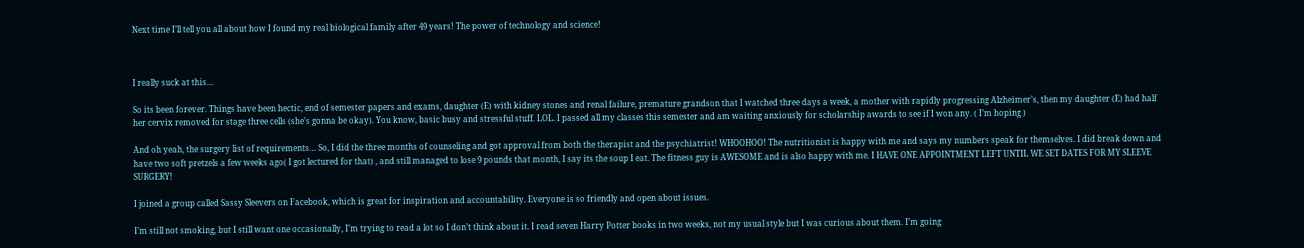Next time I’ll tell you all about how I found my real biological family after 49 years! The power of technology and science!



I really suck at this…

So its been forever. Things have been hectic, end of semester papers and exams, daughter (E) with kidney stones and renal failure, premature grandson that I watched three days a week, a mother with rapidly progressing Alzheimer’s, then my daughter (E) had half her cervix removed for stage three cells (she’s gonna be okay). You know, basic busy and stressful stuff. LOL. I passed all my classes this semester and am waiting anxiously for scholarship awards to see if I won any. ( I’m hoping )

And oh yeah, the surgery list of requirements… So, I did the three months of counseling and got approval from both the therapist and the psychiatrist! WHOOHOO! The nutritionist is happy with me and says my numbers speak for themselves. I did break down and have two soft pretzels a few weeks ago( I got lectured for that) , and still managed to lose 9 pounds that month, I say its the soup I eat. The fitness guy is AWESOME and is also happy with me. I HAVE ONE APPOINTMENT LEFT UNTIL WE SET DATES FOR MY SLEEVE SURGERY!

I joined a group called Sassy Sleevers on Facebook, which is great for inspiration and accountability. Everyone is so friendly and open about issues.

I’m still not smoking, but I still want one occasionally, I’m trying to read a lot so I don’t think about it. I read seven Harry Potter books in two weeks, not my usual style but I was curious about them. I’m going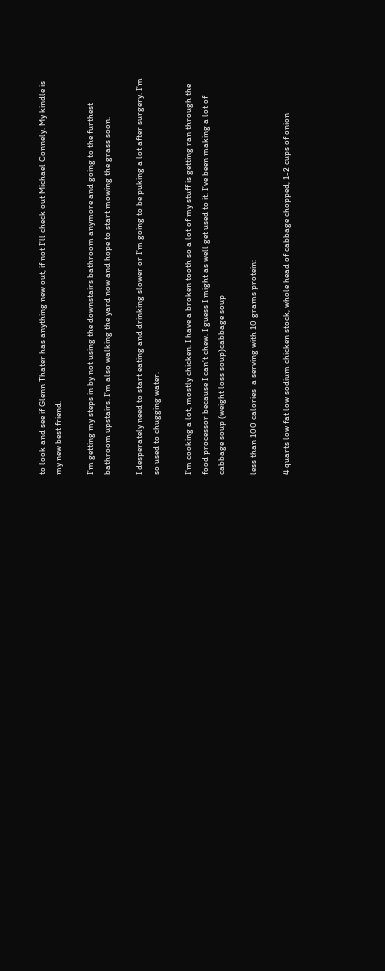to look and see if Glenn Thater has anything new out, if not I’ll check out Michael Connely. My kindle is my new best friend.

I’m getting my steps in by not using the downstairs bathroom anymore and going to the furthest bathroom upstairs. I’m also walking the yard now and hope to start mowing the grass soon.

I desperately need to start eating and drinking slower or I’m going to be puking a lot after surgery. I’m so used to chugging water.

I’m cooking a lot, mostly chicken. I have a broken tooth so a lot of my stuff is getting ran through the food processor because I can’t chew. I guess I might as well get used to it. I’ve been making a lot of cabbage soup (weight loss soup)cabbage soup

less than 100 calories  a serving with 10 grams protein:

4 quarts low fat low sodium chicken stock, whole head of cabbage chopped, 1-2 cups of onion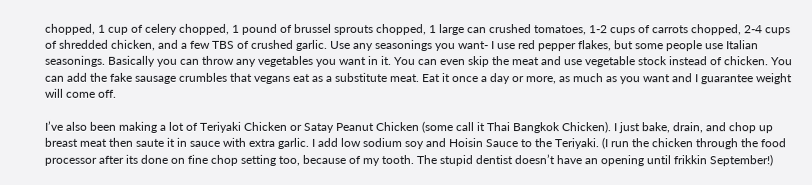chopped, 1 cup of celery chopped, 1 pound of brussel sprouts chopped, 1 large can crushed tomatoes, 1-2 cups of carrots chopped, 2-4 cups of shredded chicken, and a few TBS of crushed garlic. Use any seasonings you want- I use red pepper flakes, but some people use Italian seasonings. Basically you can throw any vegetables you want in it. You can even skip the meat and use vegetable stock instead of chicken. You can add the fake sausage crumbles that vegans eat as a substitute meat. Eat it once a day or more, as much as you want and I guarantee weight will come off.

I’ve also been making a lot of Teriyaki Chicken or Satay Peanut Chicken (some call it Thai Bangkok Chicken). I just bake, drain, and chop up breast meat then saute it in sauce with extra garlic. I add low sodium soy and Hoisin Sauce to the Teriyaki. (I run the chicken through the food processor after its done on fine chop setting too, because of my tooth. The stupid dentist doesn’t have an opening until frikkin September!)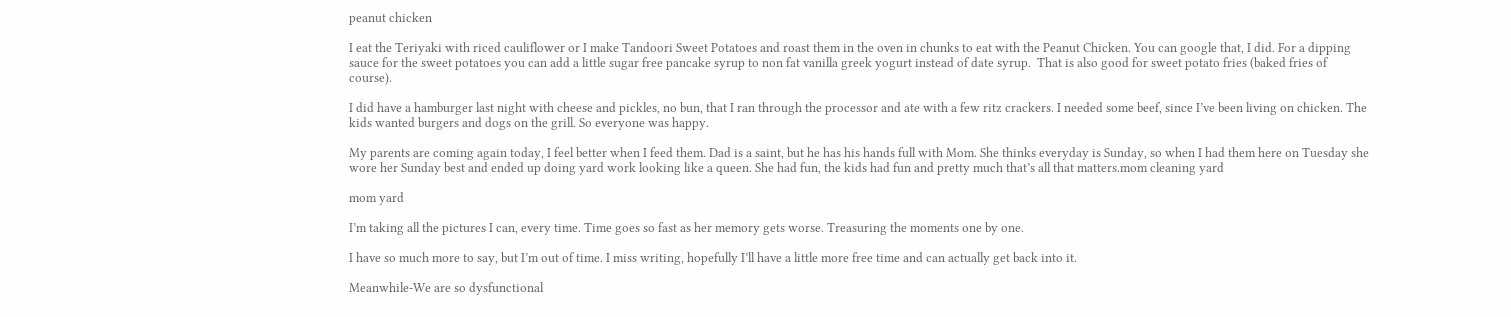peanut chicken

I eat the Teriyaki with riced cauliflower or I make Tandoori Sweet Potatoes and roast them in the oven in chunks to eat with the Peanut Chicken. You can google that, I did. For a dipping sauce for the sweet potatoes you can add a little sugar free pancake syrup to non fat vanilla greek yogurt instead of date syrup.  That is also good for sweet potato fries (baked fries of course).

I did have a hamburger last night with cheese and pickles, no bun, that I ran through the processor and ate with a few ritz crackers. I needed some beef, since I’ve been living on chicken. The kids wanted burgers and dogs on the grill. So everyone was happy.

My parents are coming again today, I feel better when I feed them. Dad is a saint, but he has his hands full with Mom. She thinks everyday is Sunday, so when I had them here on Tuesday she wore her Sunday best and ended up doing yard work looking like a queen. She had fun, the kids had fun and pretty much that’s all that matters.mom cleaning yard

mom yard

I’m taking all the pictures I can, every time. Time goes so fast as her memory gets worse. Treasuring the moments one by one.

I have so much more to say, but I’m out of time. I miss writing, hopefully I’ll have a little more free time and can actually get back into it.

Meanwhile-We are so dysfunctional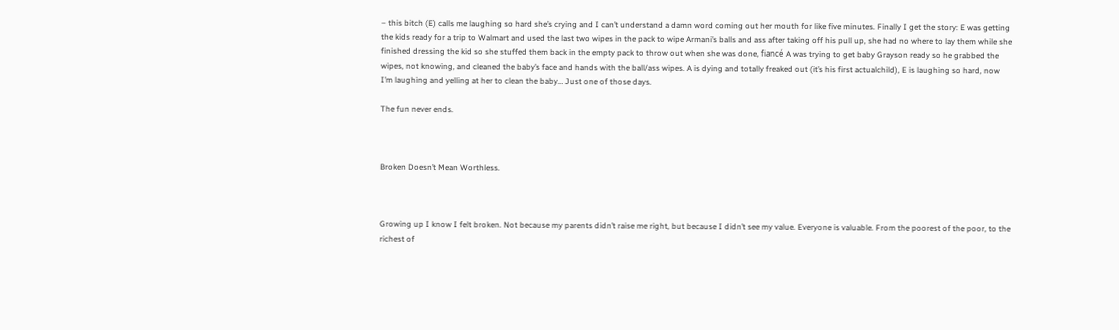– this bitch (E) calls me laughing so hard she’s crying and I can’t understand a damn word coming out her mouth for like five minutes. Finally I get the story: E was getting the kids ready for a trip to Walmart and used the last two wipes in the pack to wipe Armani’s balls and ass after taking off his pull up, she had no where to lay them while she finished dressing the kid so she stuffed them back in the empty pack to throw out when she was done, fiancé A was trying to get baby Grayson ready so he grabbed the wipes, not knowing, and cleaned the baby’s face and hands with the ball/ass wipes. A is dying and totally freaked out (it’s his first actualchild), E is laughing so hard, now I’m laughing and yelling at her to clean the baby… Just one of those days.

The fun never ends.



Broken Doesn’t Mean Worthless.



Growing up I know I felt broken. Not because my parents didn’t raise me right, but because I didn’t see my value. Everyone is valuable. From the poorest of the poor, to the richest of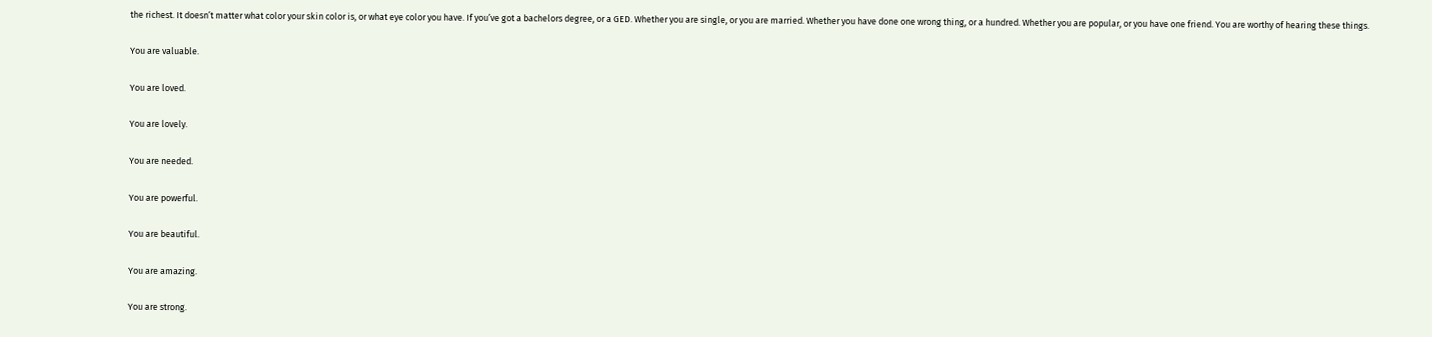the richest. It doesn’t matter what color your skin color is, or what eye color you have. If you’ve got a bachelors degree, or a GED. Whether you are single, or you are married. Whether you have done one wrong thing, or a hundred. Whether you are popular, or you have one friend. You are worthy of hearing these things.

You are valuable.

You are loved.

You are lovely.

You are needed.

You are powerful.

You are beautiful.

You are amazing.

You are strong.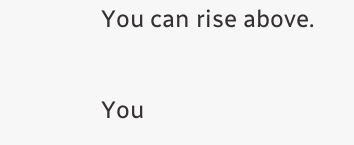You can rise above.

You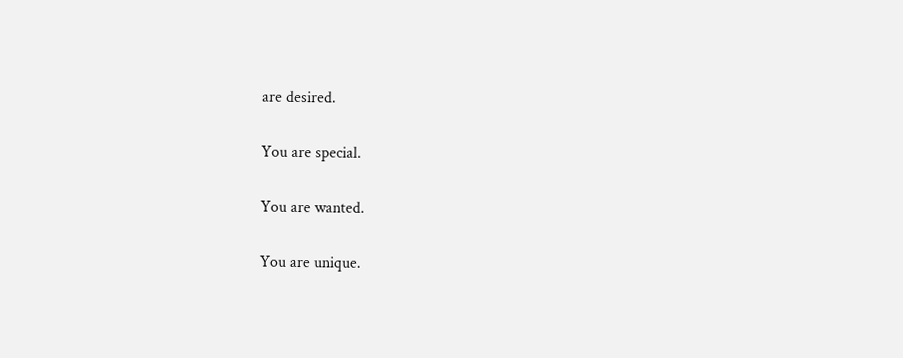are desired.

You are special.

You are wanted.

You are unique.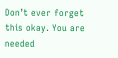Don’t ever forget this okay. You are needed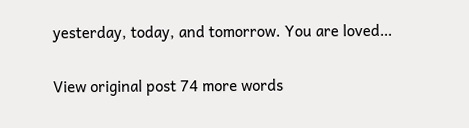yesterday, today, and tomorrow. You are loved…

View original post 74 more words